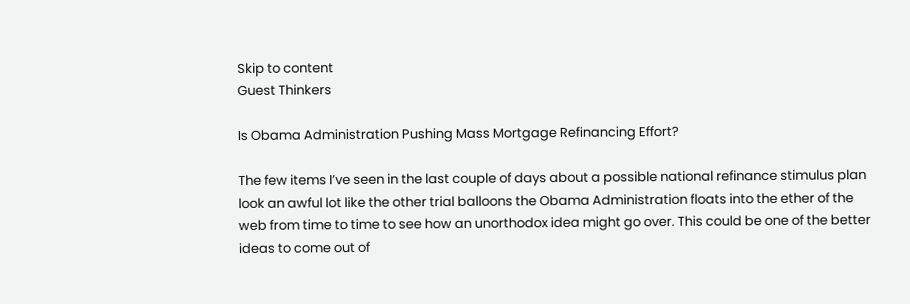Skip to content
Guest Thinkers

Is Obama Administration Pushing Mass Mortgage Refinancing Effort?

The few items I’ve seen in the last couple of days about a possible national refinance stimulus plan look an awful lot like the other trial balloons the Obama Administration floats into the ether of the web from time to time to see how an unorthodox idea might go over. This could be one of the better ideas to come out of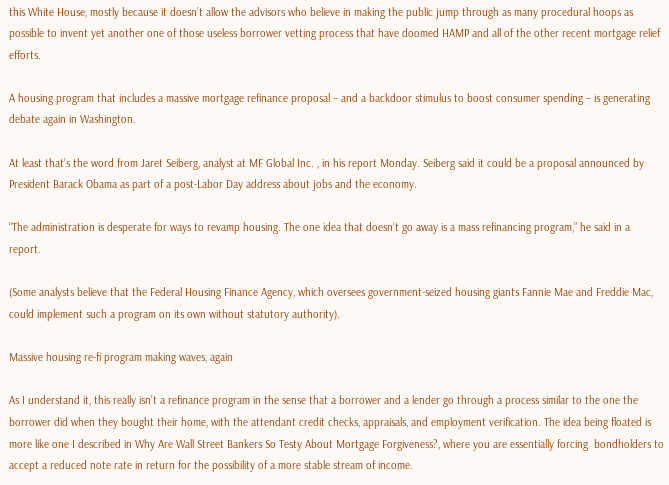this White House, mostly because it doesn’t allow the advisors who believe in making the public jump through as many procedural hoops as possible to invent yet another one of those useless borrower vetting process that have doomed HAMP and all of the other recent mortgage relief efforts.

A housing program that includes a massive mortgage refinance proposal – and a backdoor stimulus to boost consumer spending – is generating debate again in Washington.

At least that’s the word from Jaret Seiberg, analyst at MF Global Inc. , in his report Monday. Seiberg said it could be a proposal announced by President Barack Obama as part of a post-Labor Day address about jobs and the economy.

“The administration is desperate for ways to revamp housing. The one idea that doesn’t go away is a mass refinancing program,” he said in a report.

(Some analysts believe that the Federal Housing Finance Agency, which oversees government-seized housing giants Fannie Mae and Freddie Mac, could implement such a program on its own without statutory authority).

Massive housing re-fi program making waves, again

As I understand it, this really isn’t a refinance program in the sense that a borrower and a lender go through a process similar to the one the borrower did when they bought their home, with the attendant credit checks, appraisals, and employment verification. The idea being floated is more like one I described in Why Are Wall Street Bankers So Testy About Mortgage Forgiveness?, where you are essentially forcing  bondholders to accept a reduced note rate in return for the possibility of a more stable stream of income.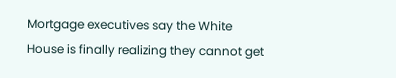Mortgage executives say the White House is finally realizing they cannot get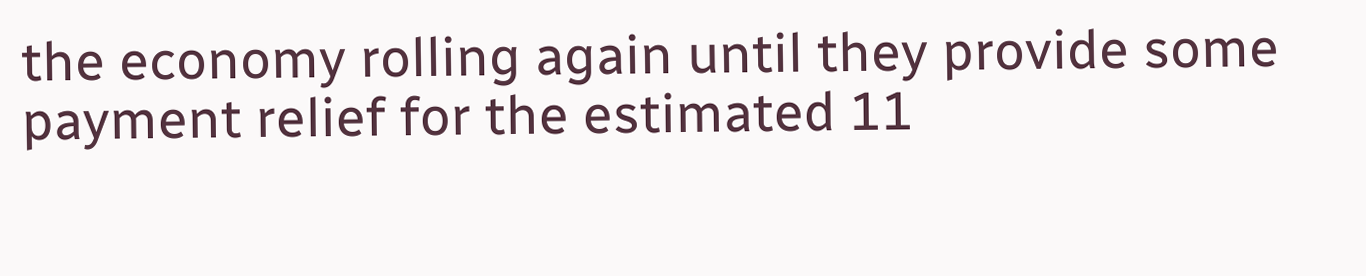the economy rolling again until they provide some payment relief for the estimated 11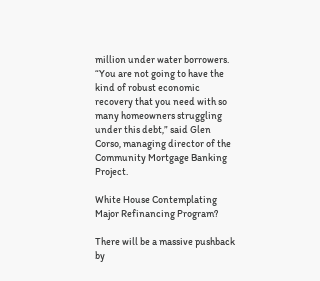million under water borrowers. “You are not going to have the kind of robust economic recovery that you need with so many homeowners struggling under this debt,” said Glen Corso, managing director of the Community Mortgage Banking Project.

White House Contemplating Major Refinancing Program?

There will be a massive pushback by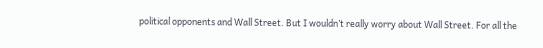political opponents and Wall Street. But I wouldn’t really worry about Wall Street. For all the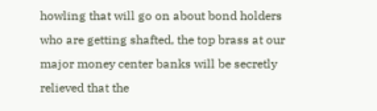howling that will go on about bond holders who are getting shafted, the top brass at our major money center banks will be secretly relieved that the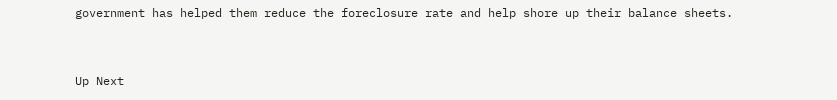government has helped them reduce the foreclosure rate and help shore up their balance sheets.


Up Next